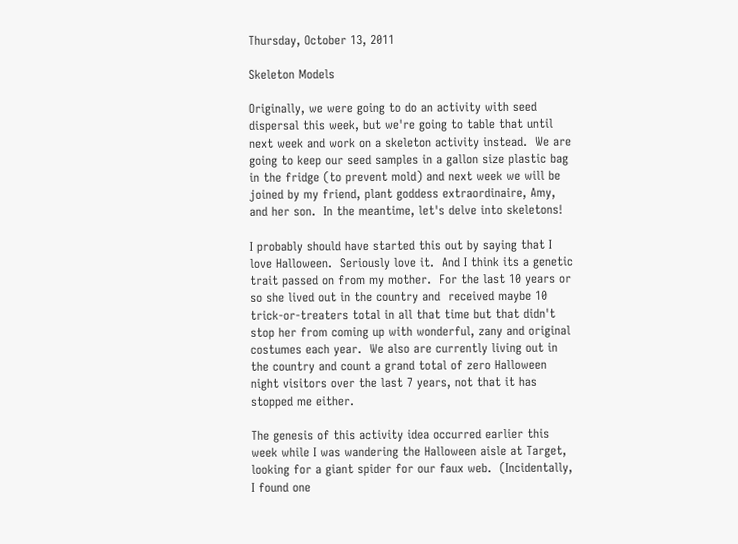Thursday, October 13, 2011

Skeleton Models

Originally, we were going to do an activity with seed dispersal this week, but we're going to table that until next week and work on a skeleton activity instead.  We are going to keep our seed samples in a gallon size plastic bag in the fridge (to prevent mold) and next week we will be joined by my friend, plant goddess extraordinaire, Amy, and her son.  In the meantime, let's delve into skeletons!

I probably should have started this out by saying that I love Halloween.  Seriously love it.  And I think its a genetic trait passed on from my mother.  For the last 10 years or so she lived out in the country and  received maybe 10 trick-or-treaters total in all that time but that didn't stop her from coming up with wonderful, zany and original costumes each year.  We also are currently living out in the country and count a grand total of zero Halloween night visitors over the last 7 years, not that it has stopped me either.

The genesis of this activity idea occurred earlier this week while I was wandering the Halloween aisle at Target, looking for a giant spider for our faux web.  (Incidentally, I found one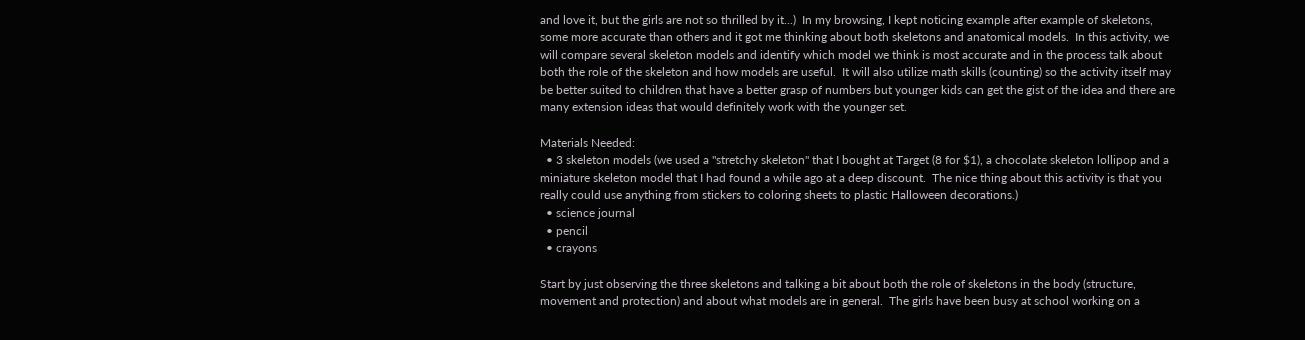and love it, but the girls are not so thrilled by it...)  In my browsing, I kept noticing example after example of skeletons, some more accurate than others and it got me thinking about both skeletons and anatomical models.  In this activity, we will compare several skeleton models and identify which model we think is most accurate and in the process talk about both the role of the skeleton and how models are useful.  It will also utilize math skills (counting) so the activity itself may be better suited to children that have a better grasp of numbers but younger kids can get the gist of the idea and there are many extension ideas that would definitely work with the younger set.

Materials Needed:
  • 3 skeleton models (we used a "stretchy skeleton" that I bought at Target (8 for $1), a chocolate skeleton lollipop and a miniature skeleton model that I had found a while ago at a deep discount.  The nice thing about this activity is that you really could use anything from stickers to coloring sheets to plastic Halloween decorations.)
  • science journal
  • pencil
  • crayons

Start by just observing the three skeletons and talking a bit about both the role of skeletons in the body (structure, movement and protection) and about what models are in general.  The girls have been busy at school working on a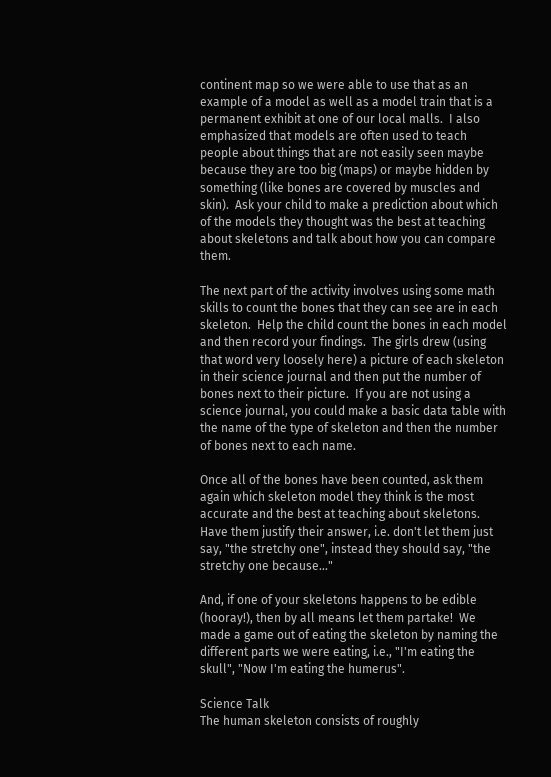continent map so we were able to use that as an example of a model as well as a model train that is a permanent exhibit at one of our local malls.  I also emphasized that models are often used to teach people about things that are not easily seen maybe because they are too big (maps) or maybe hidden by something (like bones are covered by muscles and skin).  Ask your child to make a prediction about which of the models they thought was the best at teaching about skeletons and talk about how you can compare them.

The next part of the activity involves using some math skills to count the bones that they can see are in each skeleton.  Help the child count the bones in each model and then record your findings.  The girls drew (using that word very loosely here) a picture of each skeleton in their science journal and then put the number of bones next to their picture.  If you are not using a science journal, you could make a basic data table with the name of the type of skeleton and then the number of bones next to each name.

Once all of the bones have been counted, ask them again which skeleton model they think is the most accurate and the best at teaching about skeletons.  Have them justify their answer, i.e. don't let them just say, "the stretchy one", instead they should say, "the stretchy one because..."

And, if one of your skeletons happens to be edible (hooray!), then by all means let them partake!  We made a game out of eating the skeleton by naming the different parts we were eating, i.e., "I'm eating the skull", "Now I'm eating the humerus".

Science Talk
The human skeleton consists of roughly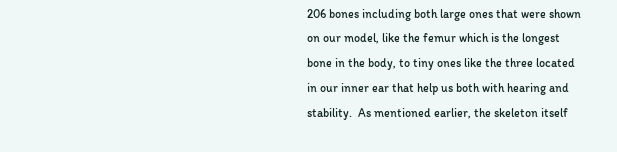206 bones including both large ones that were shown on our model, like the femur which is the longest bone in the body, to tiny ones like the three located in our inner ear that help us both with hearing and stability.  As mentioned earlier, the skeleton itself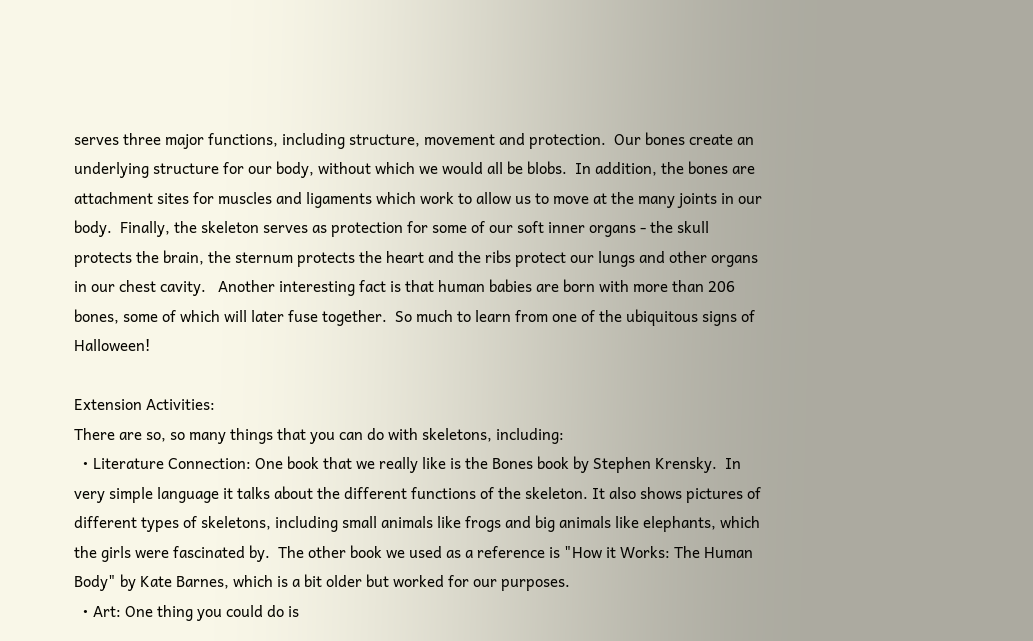serves three major functions, including structure, movement and protection.  Our bones create an underlying structure for our body, without which we would all be blobs.  In addition, the bones are attachment sites for muscles and ligaments which work to allow us to move at the many joints in our body.  Finally, the skeleton serves as protection for some of our soft inner organs - the skull protects the brain, the sternum protects the heart and the ribs protect our lungs and other organs in our chest cavity.   Another interesting fact is that human babies are born with more than 206 bones, some of which will later fuse together.  So much to learn from one of the ubiquitous signs of Halloween!

Extension Activities:
There are so, so many things that you can do with skeletons, including:
  • Literature Connection: One book that we really like is the Bones book by Stephen Krensky.  In very simple language it talks about the different functions of the skeleton. It also shows pictures of different types of skeletons, including small animals like frogs and big animals like elephants, which the girls were fascinated by.  The other book we used as a reference is "How it Works: The Human Body" by Kate Barnes, which is a bit older but worked for our purposes.
  • Art: One thing you could do is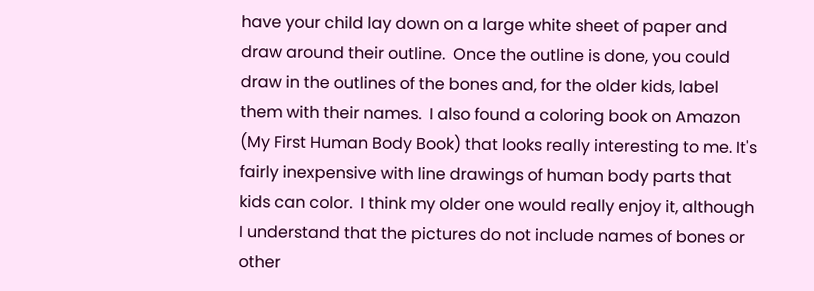have your child lay down on a large white sheet of paper and draw around their outline.  Once the outline is done, you could draw in the outlines of the bones and, for the older kids, label them with their names.  I also found a coloring book on Amazon (My First Human Body Book) that looks really interesting to me. It's fairly inexpensive with line drawings of human body parts that kids can color.  I think my older one would really enjoy it, although I understand that the pictures do not include names of bones or other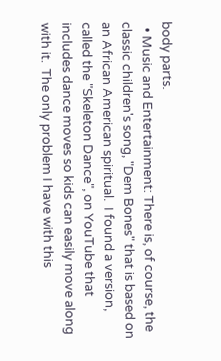body parts.
  • Music and Entertainment: There is, of course, the classic children's song, "Dem Bones" that is based on an African American spiritual.  I found a version, called the "Skeleton Dance", on YouTube that includes dance moves so kids can easily move along with it.  The only problem I have with this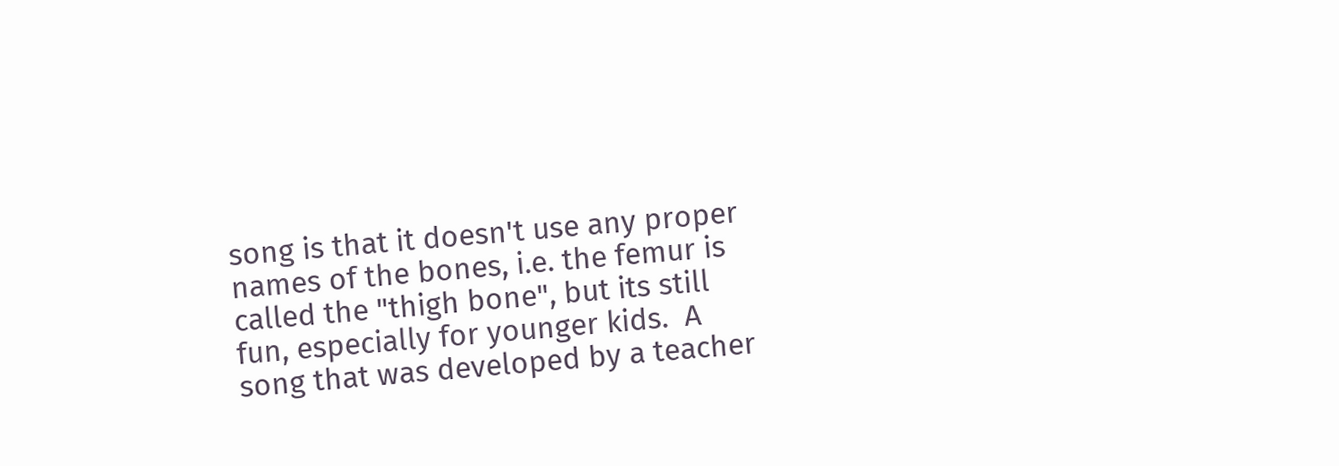song is that it doesn't use any proper names of the bones, i.e. the femur is called the "thigh bone", but its still fun, especially for younger kids.  A song that was developed by a teacher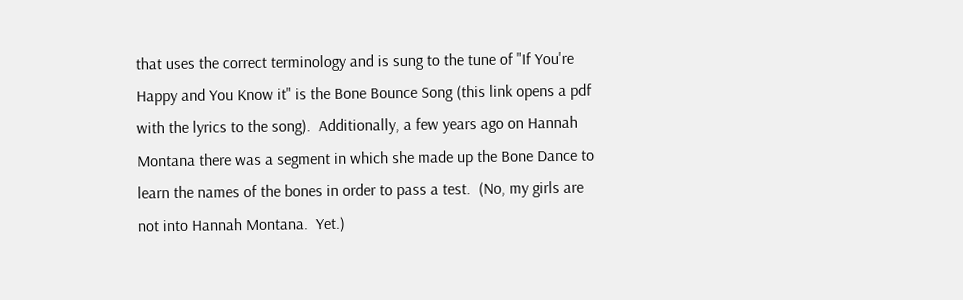that uses the correct terminology and is sung to the tune of "If You're Happy and You Know it" is the Bone Bounce Song (this link opens a pdf with the lyrics to the song).  Additionally, a few years ago on Hannah Montana there was a segment in which she made up the Bone Dance to learn the names of the bones in order to pass a test.  (No, my girls are not into Hannah Montana.  Yet.)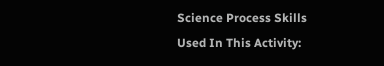Science Process Skills Used In This Activity: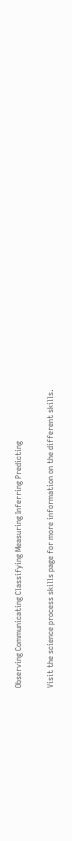Observing Communicating Classifying Measuring Inferring Predicting

Visit the science process skills page for more information on the different skills.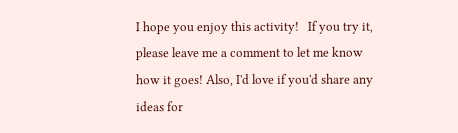I hope you enjoy this activity!   If you try it, please leave me a comment to let me know how it goes! Also, I'd love if you'd share any ideas for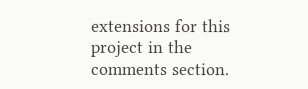extensions for this project in the comments section.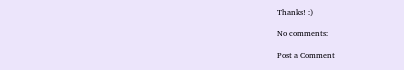Thanks! :)

No comments:

Post a Comment